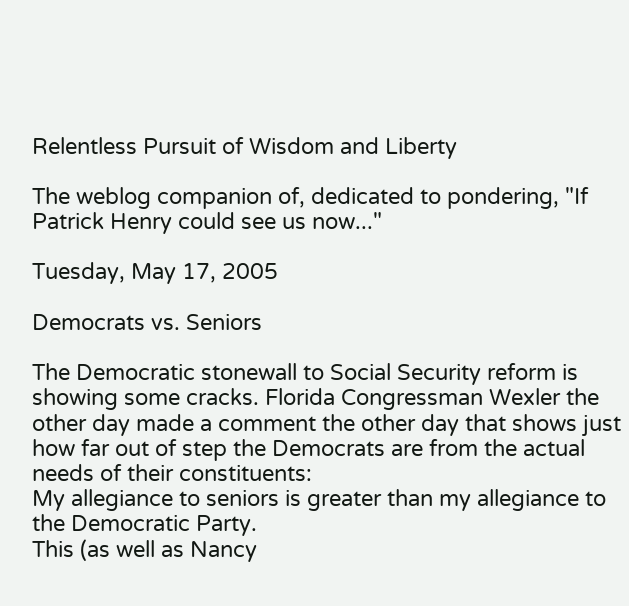Relentless Pursuit of Wisdom and Liberty

The weblog companion of, dedicated to pondering, "If Patrick Henry could see us now..."

Tuesday, May 17, 2005

Democrats vs. Seniors

The Democratic stonewall to Social Security reform is showing some cracks. Florida Congressman Wexler the other day made a comment the other day that shows just how far out of step the Democrats are from the actual needs of their constituents:
My allegiance to seniors is greater than my allegiance to the Democratic Party.
This (as well as Nancy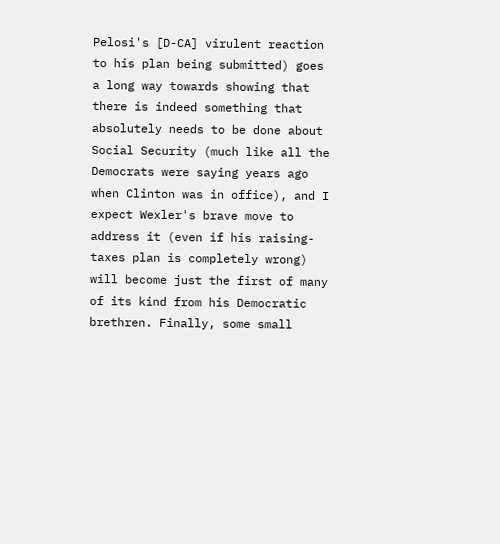Pelosi's [D-CA] virulent reaction to his plan being submitted) goes a long way towards showing that there is indeed something that absolutely needs to be done about Social Security (much like all the Democrats were saying years ago when Clinton was in office), and I expect Wexler's brave move to address it (even if his raising-taxes plan is completely wrong) will become just the first of many of its kind from his Democratic brethren. Finally, some small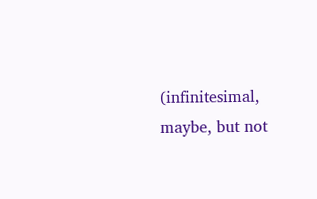(infinitesimal, maybe, but not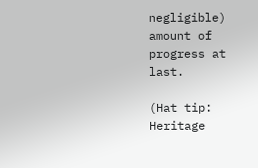negligible) amount of progress at last.

(Hat tip: Heritage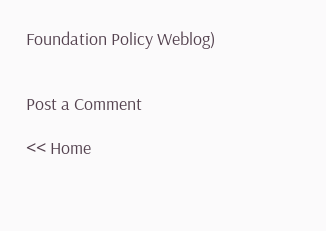Foundation Policy Weblog)


Post a Comment

<< Home